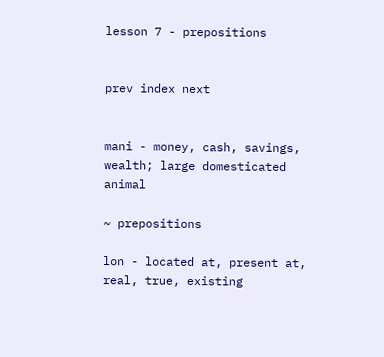lesson 7 - prepositions


prev index next


mani - money, cash, savings, wealth; large domesticated animal

~ prepositions

lon - located at, present at, real, true, existing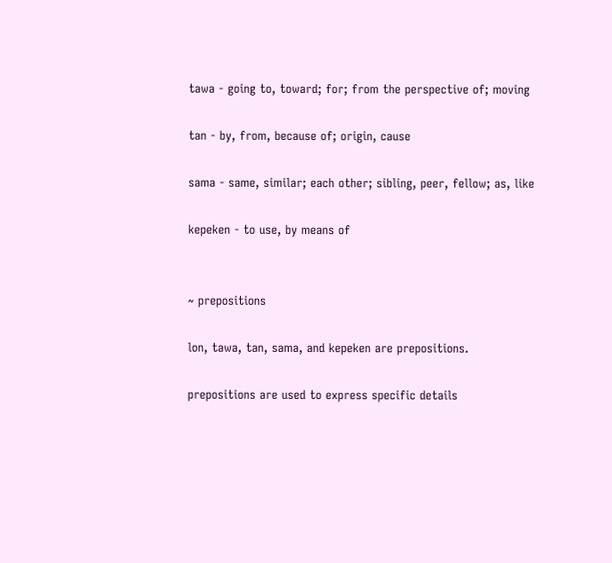tawa - going to, toward; for; from the perspective of; moving

tan - by, from, because of; origin, cause

sama - same, similar; each other; sibling, peer, fellow; as, like

kepeken - to use, by means of


~ prepositions

lon, tawa, tan, sama, and kepeken are prepositions.

prepositions are used to express specific details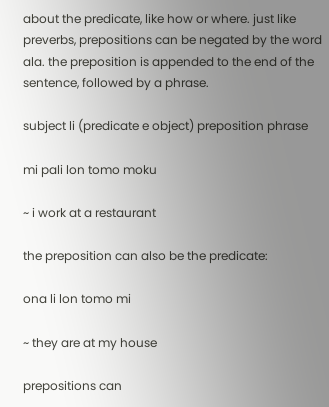about the predicate, like how or where. just like preverbs, prepositions can be negated by the word ala. the preposition is appended to the end of the sentence, followed by a phrase.

subject li (predicate e object) preposition phrase

mi pali lon tomo moku

~ i work at a restaurant

the preposition can also be the predicate:

ona li lon tomo mi

~ they are at my house

prepositions can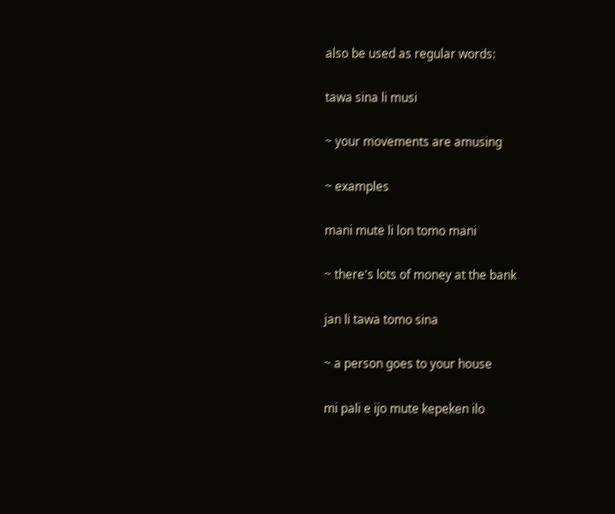also be used as regular words:

tawa sina li musi

~ your movements are amusing

~ examples

mani mute li lon tomo mani

~ there's lots of money at the bank

jan li tawa tomo sina

~ a person goes to your house

mi pali e ijo mute kepeken ilo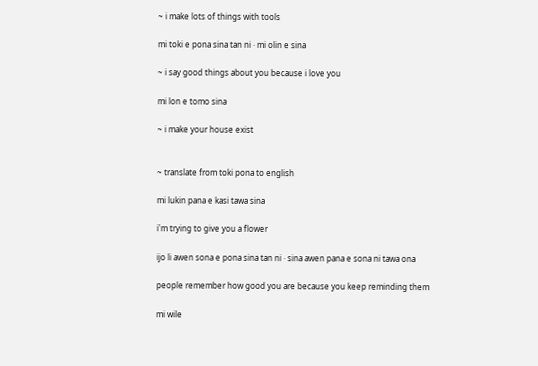~ i make lots of things with tools

mi toki e pona sina tan ni · mi olin e sina

~ i say good things about you because i love you

mi lon e tomo sina

~ i make your house exist


~ translate from toki pona to english

mi lukin pana e kasi tawa sina

i'm trying to give you a flower

ijo li awen sona e pona sina tan ni · sina awen pana e sona ni tawa ona

people remember how good you are because you keep reminding them

mi wile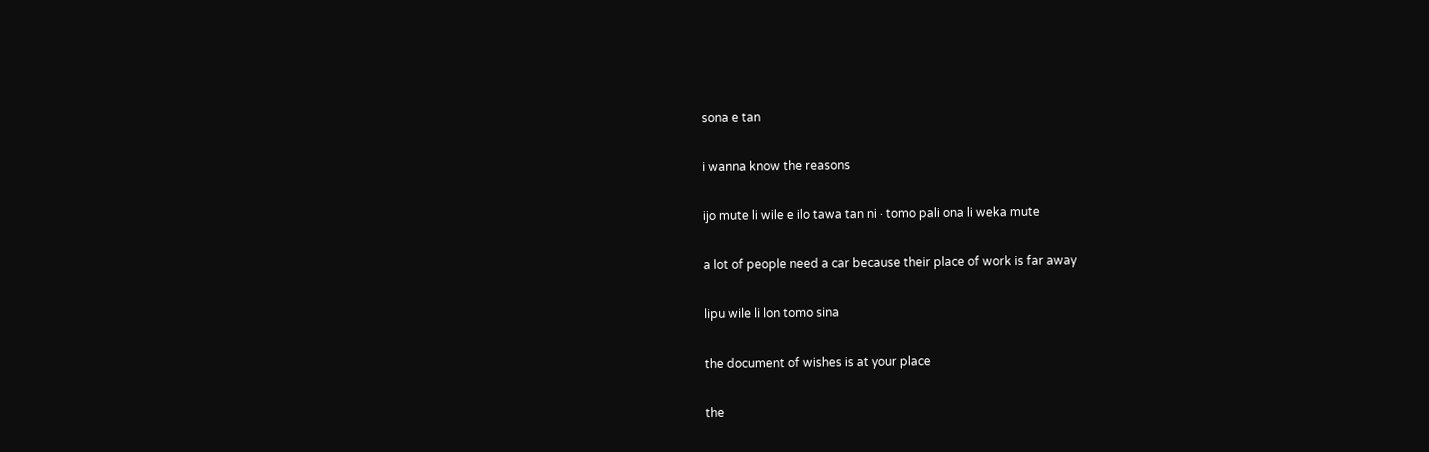sona e tan

i wanna know the reasons

ijo mute li wile e ilo tawa tan ni · tomo pali ona li weka mute

a lot of people need a car because their place of work is far away

lipu wile li lon tomo sina

the document of wishes is at your place

the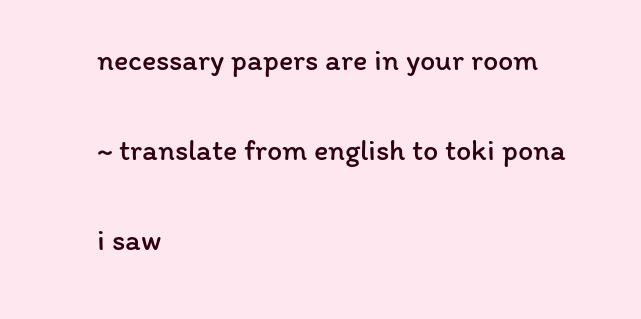necessary papers are in your room

~ translate from english to toki pona

i saw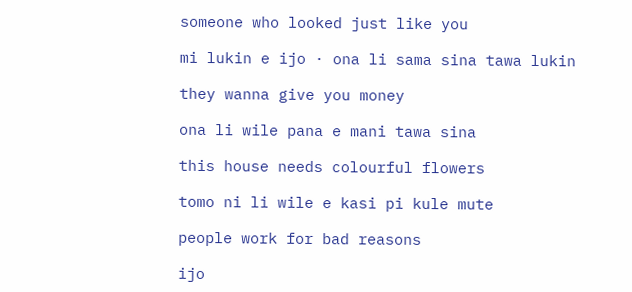someone who looked just like you

mi lukin e ijo · ona li sama sina tawa lukin

they wanna give you money

ona li wile pana e mani tawa sina

this house needs colourful flowers

tomo ni li wile e kasi pi kule mute

people work for bad reasons

ijo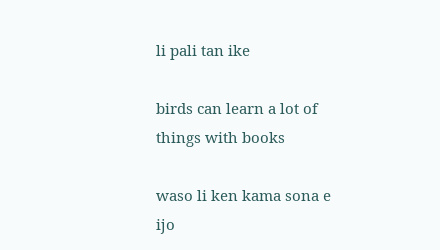li pali tan ike

birds can learn a lot of things with books

waso li ken kama sona e ijo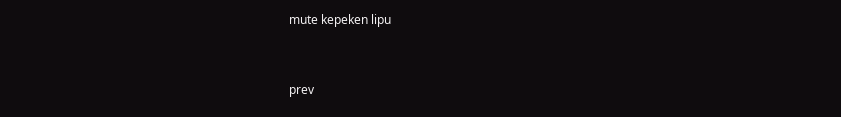mute kepeken lipu


prev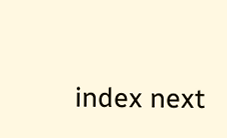index next